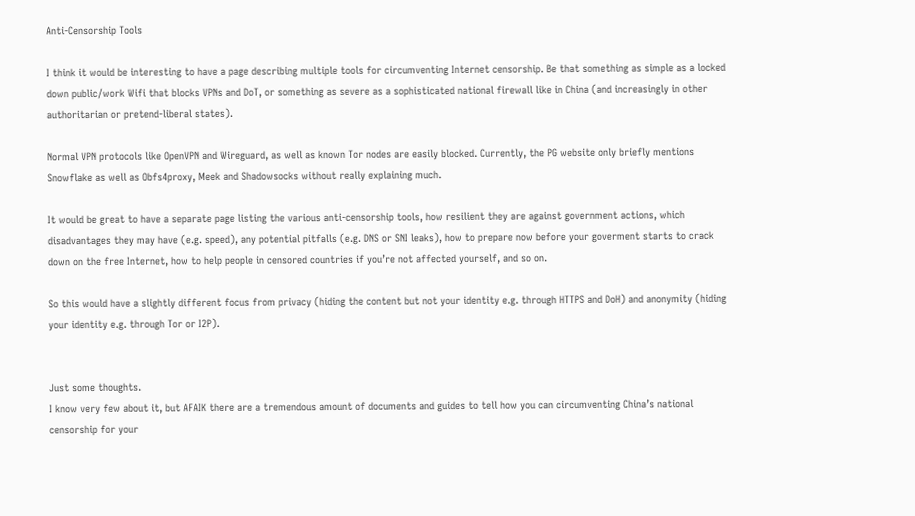Anti-Censorship Tools

I think it would be interesting to have a page describing multiple tools for circumventing Internet censorship. Be that something as simple as a locked down public/work Wifi that blocks VPNs and DoT, or something as severe as a sophisticated national firewall like in China (and increasingly in other authoritarian or pretend-liberal states).

Normal VPN protocols like OpenVPN and Wireguard, as well as known Tor nodes are easily blocked. Currently, the PG website only briefly mentions Snowflake as well as Obfs4proxy, Meek and Shadowsocks without really explaining much.

It would be great to have a separate page listing the various anti-censorship tools, how resilient they are against government actions, which disadvantages they may have (e.g. speed), any potential pitfalls (e.g. DNS or SNI leaks), how to prepare now before your goverment starts to crack down on the free Internet, how to help people in censored countries if you’re not affected yourself, and so on.

So this would have a slightly different focus from privacy (hiding the content but not your identity e.g. through HTTPS and DoH) and anonymity (hiding your identity e.g. through Tor or I2P).


Just some thoughts.
I know very few about it, but AFAIK there are a tremendous amount of documents and guides to tell how you can circumventing China’s national censorship for your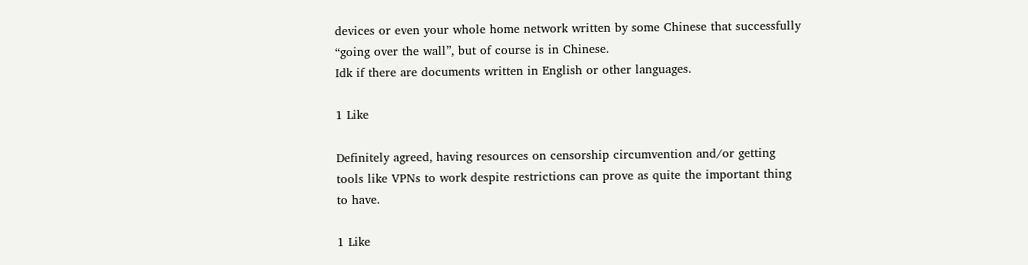devices or even your whole home network written by some Chinese that successfully “going over the wall”, but of course is in Chinese.
Idk if there are documents written in English or other languages.

1 Like

Definitely agreed, having resources on censorship circumvention and/or getting tools like VPNs to work despite restrictions can prove as quite the important thing to have.

1 Like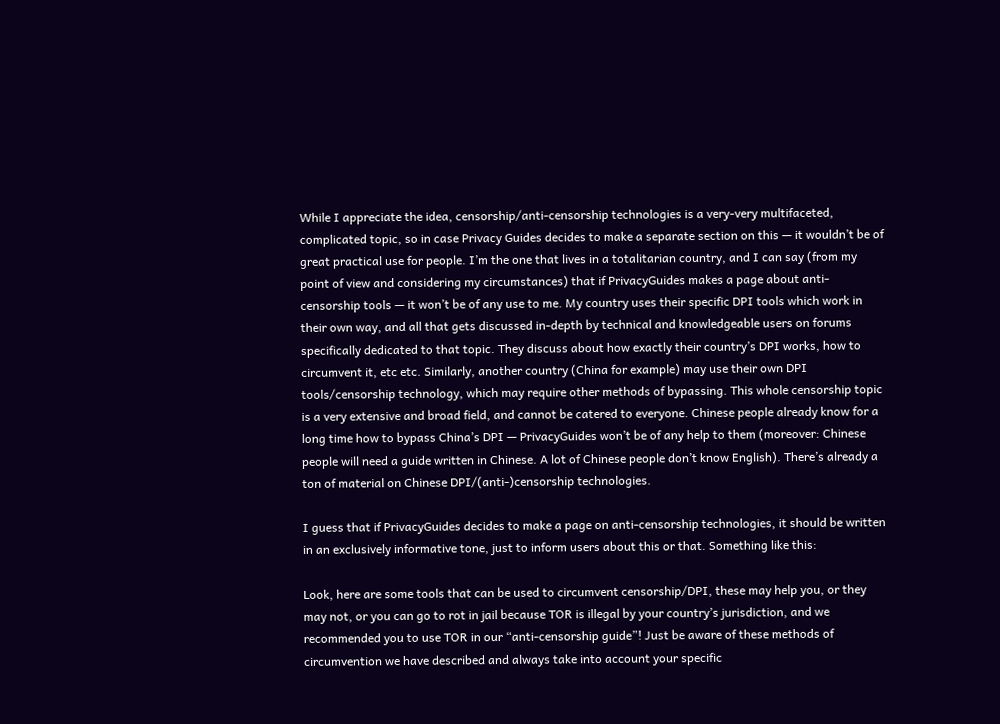While I appreciate the idea, censorship/anti-censorship technologies is a very-very multifaceted, complicated topic, so in case Privacy Guides decides to make a separate section on this — it wouldn’t be of great practical use for people. I’m the one that lives in a totalitarian country, and I can say (from my point of view and considering my circumstances) that if PrivacyGuides makes a page about anti-censorship tools — it won’t be of any use to me. My country uses their specific DPI tools which work in their own way, and all that gets discussed in-depth by technical and knowledgeable users on forums specifically dedicated to that topic. They discuss about how exactly their country’s DPI works, how to circumvent it, etc etc. Similarly, another country (China for example) may use their own DPI tools/censorship technology, which may require other methods of bypassing. This whole censorship topic is a very extensive and broad field, and cannot be catered to everyone. Chinese people already know for a long time how to bypass China’s DPI — PrivacyGuides won’t be of any help to them (moreover: Chinese people will need a guide written in Chinese. A lot of Chinese people don’t know English). There’s already a ton of material on Chinese DPI/(anti-)censorship technologies.

I guess that if PrivacyGuides decides to make a page on anti-censorship technologies, it should be written in an exclusively informative tone, just to inform users about this or that. Something like this:

Look, here are some tools that can be used to circumvent censorship/DPI, these may help you, or they may not, or you can go to rot in jail because TOR is illegal by your country’s jurisdiction, and we recommended you to use TOR in our “anti-censorship guide”! Just be aware of these methods of circumvention we have described and always take into account your specific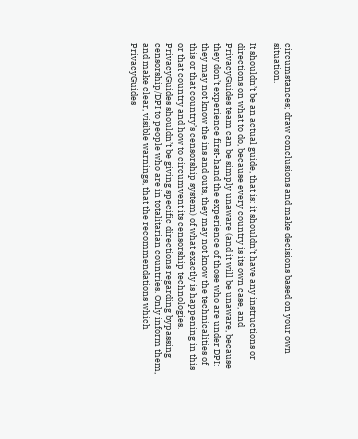circumstances; draw conclusions and make decisions based on your own situation.

It shouldn’t be an actual guide, that is: it shouldn’t have any instructions or directions on what to do, because every country is its own case, and PrivacyGuides team can be simply unaware (and it will be unaware, because they don’t experience first-hand the experience of those who are under DPI: they may not know the ins and outs, they may not know the technicalities of this or that country’s censorship system) of what exactly is happening in this or that country and how to circumvent its censorship technologies. PrivacyGuides shouldn’t be giving specific directions regarding bypassing censorship/DPI to people who are in totalitarian countries. Only inform them, and make clear, visible warnings, that the recommendations which PrivacyGuides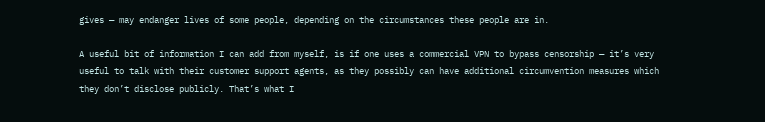gives — may endanger lives of some people, depending on the circumstances these people are in.

A useful bit of information I can add from myself, is if one uses a commercial VPN to bypass censorship — it’s very useful to talk with their customer support agents, as they possibly can have additional circumvention measures which they don’t disclose publicly. That’s what I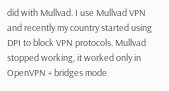did with Mullvad. I use Mullvad VPN and recently my country started using DPI to block VPN protocols. Mullvad stopped working, it worked only in OpenVPN + bridges mode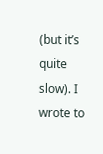(but it’s quite slow). I wrote to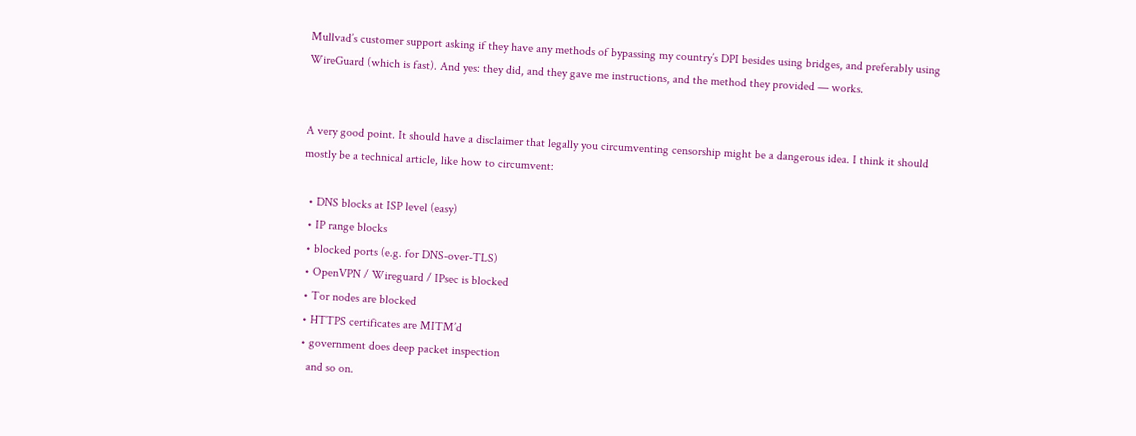Mullvad’s customer support asking if they have any methods of bypassing my country’s DPI besides using bridges, and preferably using WireGuard (which is fast). And yes: they did, and they gave me instructions, and the method they provided — works.


A very good point. It should have a disclaimer that legally you circumventing censorship might be a dangerous idea. I think it should mostly be a technical article, like how to circumvent:

  • DNS blocks at ISP level (easy)
  • IP range blocks
  • blocked ports (e.g. for DNS-over-TLS)
  • OpenVPN / Wireguard / IPsec is blocked
  • Tor nodes are blocked
  • HTTPS certificates are MITM’d
  • government does deep packet inspection
    and so on.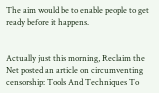The aim would be to enable people to get ready before it happens.


Actually just this morning, Reclaim the Net posted an article on circumventing censorship: Tools And Techniques To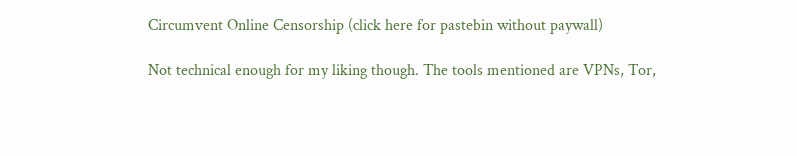Circumvent Online Censorship (click here for pastebin without paywall)

Not technical enough for my liking though. The tools mentioned are VPNs, Tor,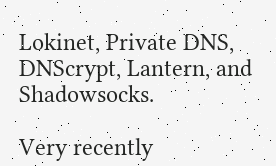Lokinet, Private DNS, DNScrypt, Lantern, and Shadowsocks.

Very recently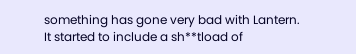something has gone very bad with Lantern.
It started to include a sh**tload of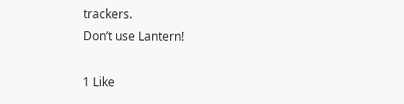trackers.
Don’t use Lantern!

1 Like